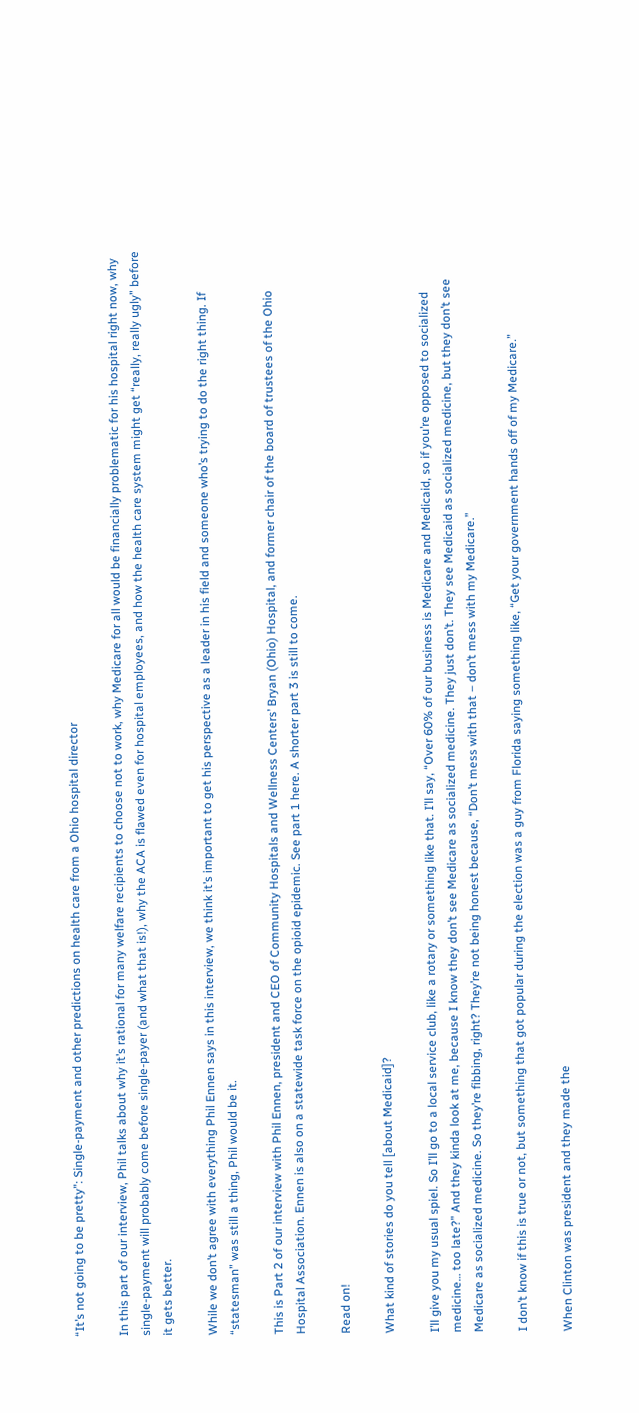“It’s not going to be pretty”: Single-payment and other predictions on health care from a Ohio hospital director

In this part of our interview, Phil talks about why it’s rational for many welfare recipients to choose not to work, why Medicare for all would be financially problematic for his hospital right now, why single-payment will probably come before single-payer (and what that is!), why the ACA is flawed even for hospital employees, and how the health care system might get “really, really ugly” before it gets better.

While we don’t agree with everything Phil Ennen says in this interview, we think it’s important to get his perspective as a leader in his field and someone who’s trying to do the right thing. If “statesman” was still a thing, Phil would be it.

This is Part 2 of our interview with Phil Ennen, president and CEO of Community Hospitals and Wellness Centers’ Bryan (Ohio) Hospital, and former chair of the board of trustees of the Ohio Hospital Association. Ennen is also on a statewide task force on the opioid epidemic. See part 1 here. A shorter part 3 is still to come.

Read on!

What kind of stories do you tell [about Medicaid]?

I’ll give you my usual spiel. So I’ll go to a local service club, like a rotary or something like that. I’ll say, “Over 60% of our business is Medicare and Medicaid, so if you’re opposed to socialized medicine… too late?” And they kinda look at me, because I know they don’t see Medicare as socialized medicine. They just don’t. They see Medicaid as socialized medicine, but they don’t see Medicare as socialized medicine. So they’re fibbing, right? They’re not being honest because, “Don’t mess with that – don’t mess with my Medicare.”

I don’t know if this is true or not, but something that got popular during the election was a guy from Florida saying something like, “Get your government hands off of my Medicare.”

When Clinton was president and they made the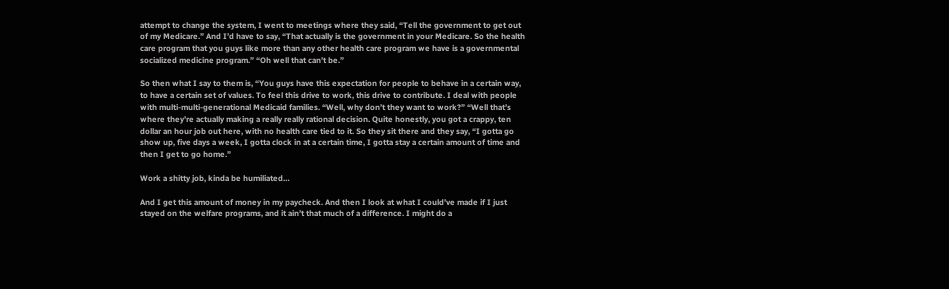attempt to change the system, I went to meetings where they said, “Tell the government to get out of my Medicare.” And I’d have to say, “That actually is the government in your Medicare. So the health care program that you guys like more than any other health care program we have is a governmental socialized medicine program.” “Oh well that can’t be.”

So then what I say to them is, “You guys have this expectation for people to behave in a certain way, to have a certain set of values. To feel this drive to work, this drive to contribute. I deal with people with multi-multi-generational Medicaid families. “Well, why don’t they want to work?” “Well that’s where they’re actually making a really really rational decision. Quite honestly, you got a crappy, ten dollar an hour job out here, with no health care tied to it. So they sit there and they say, “I gotta go show up, five days a week, I gotta clock in at a certain time, I gotta stay a certain amount of time and then I get to go home.”

Work a shitty job, kinda be humiliated…

And I get this amount of money in my paycheck. And then I look at what I could’ve made if I just stayed on the welfare programs, and it ain’t that much of a difference. I might do a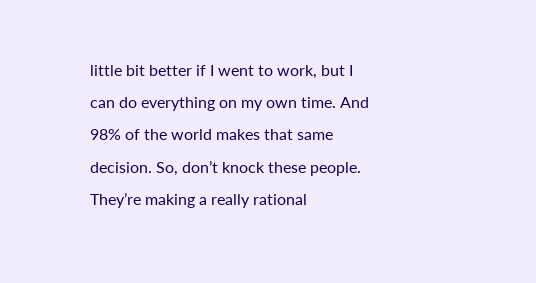little bit better if I went to work, but I can do everything on my own time. And 98% of the world makes that same decision. So, don’t knock these people. They’re making a really rational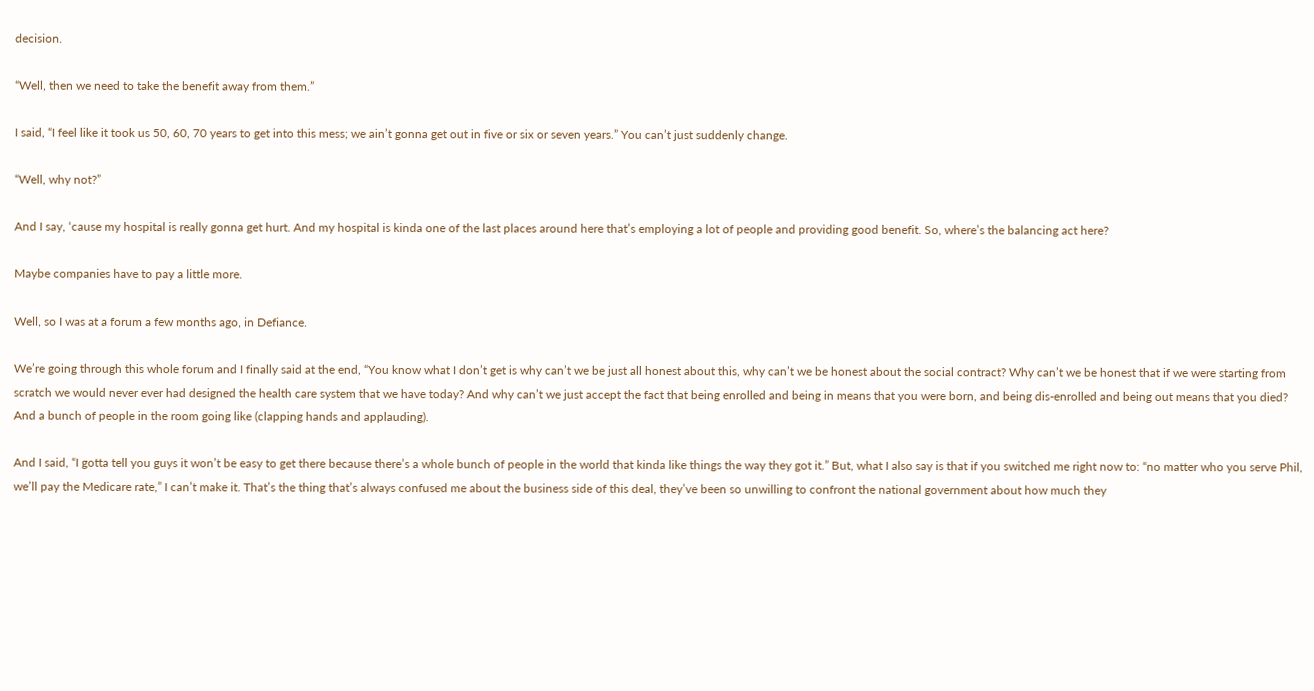decision.

“Well, then we need to take the benefit away from them.”

I said, “I feel like it took us 50, 60, 70 years to get into this mess; we ain’t gonna get out in five or six or seven years.” You can’t just suddenly change.

“Well, why not?”

And I say, ‘cause my hospital is really gonna get hurt. And my hospital is kinda one of the last places around here that’s employing a lot of people and providing good benefit. So, where’s the balancing act here?

Maybe companies have to pay a little more.

Well, so I was at a forum a few months ago, in Defiance.

We’re going through this whole forum and I finally said at the end, “You know what I don’t get is why can’t we be just all honest about this, why can’t we be honest about the social contract? Why can’t we be honest that if we were starting from scratch we would never ever had designed the health care system that we have today? And why can’t we just accept the fact that being enrolled and being in means that you were born, and being dis-enrolled and being out means that you died? And a bunch of people in the room going like (clapping hands and applauding).

And I said, “I gotta tell you guys it won’t be easy to get there because there’s a whole bunch of people in the world that kinda like things the way they got it.” But, what I also say is that if you switched me right now to: “no matter who you serve Phil, we’ll pay the Medicare rate,” I can’t make it. That’s the thing that’s always confused me about the business side of this deal, they’ve been so unwilling to confront the national government about how much they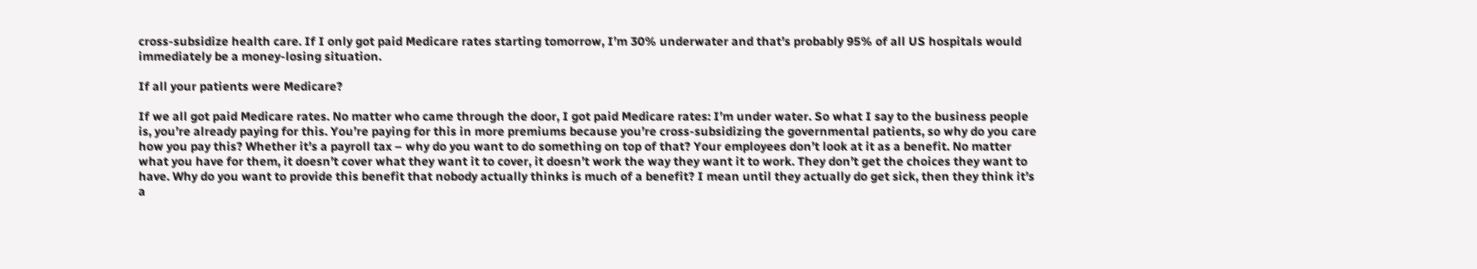cross-subsidize health care. If I only got paid Medicare rates starting tomorrow, I’m 30% underwater and that’s probably 95% of all US hospitals would immediately be a money-losing situation.

If all your patients were Medicare?

If we all got paid Medicare rates. No matter who came through the door, I got paid Medicare rates: I’m under water. So what I say to the business people is, you’re already paying for this. You’re paying for this in more premiums because you’re cross-subsidizing the governmental patients, so why do you care how you pay this? Whether it’s a payroll tax – why do you want to do something on top of that? Your employees don’t look at it as a benefit. No matter what you have for them, it doesn’t cover what they want it to cover, it doesn’t work the way they want it to work. They don’t get the choices they want to have. Why do you want to provide this benefit that nobody actually thinks is much of a benefit? I mean until they actually do get sick, then they think it’s a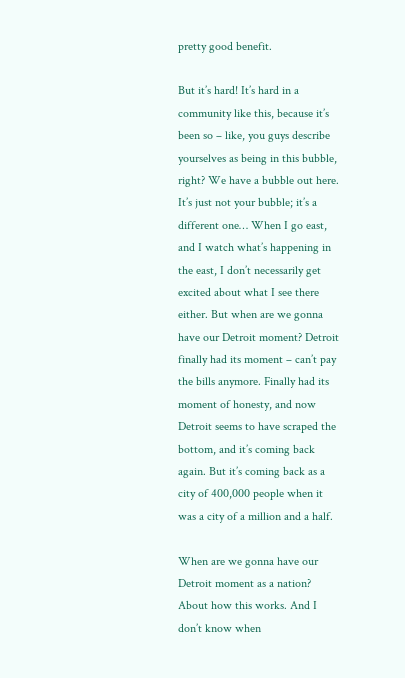pretty good benefit.

But it’s hard! It’s hard in a community like this, because it’s been so – like, you guys describe yourselves as being in this bubble, right? We have a bubble out here. It’s just not your bubble; it’s a different one… When I go east, and I watch what’s happening in the east, I don’t necessarily get excited about what I see there either. But when are we gonna have our Detroit moment? Detroit finally had its moment – can’t pay the bills anymore. Finally had its moment of honesty, and now Detroit seems to have scraped the bottom, and it’s coming back again. But it’s coming back as a city of 400,000 people when it was a city of a million and a half.

When are we gonna have our Detroit moment as a nation? About how this works. And I don’t know when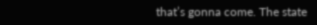that’s gonna come. The state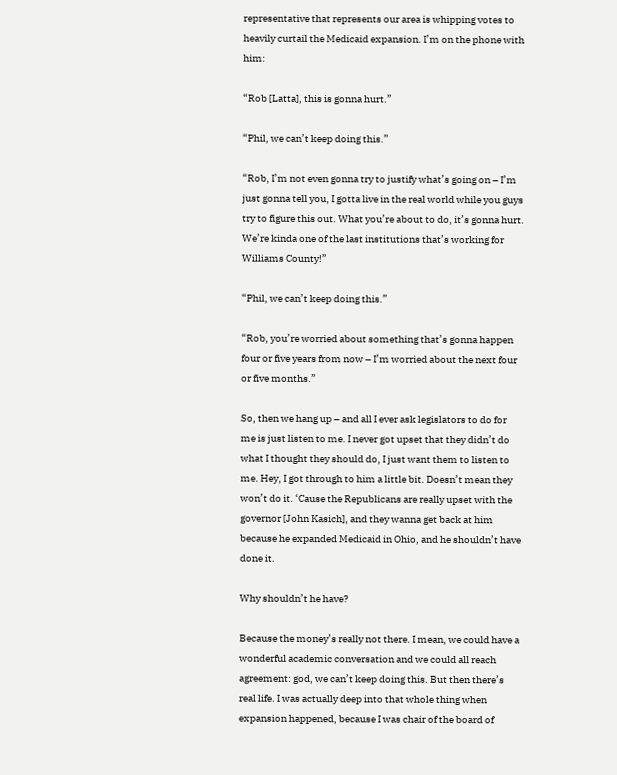representative that represents our area is whipping votes to heavily curtail the Medicaid expansion. I’m on the phone with him:

“Rob [Latta], this is gonna hurt.”

“Phil, we can’t keep doing this.”

“Rob, I’m not even gonna try to justify what’s going on – I’m just gonna tell you, I gotta live in the real world while you guys try to figure this out. What you’re about to do, it’s gonna hurt. We’re kinda one of the last institutions that’s working for Williams County!”

“Phil, we can’t keep doing this.”

“Rob, you’re worried about something that’s gonna happen four or five years from now – I’m worried about the next four or five months.”

So, then we hang up – and all I ever ask legislators to do for me is just listen to me. I never got upset that they didn’t do what I thought they should do, I just want them to listen to me. Hey, I got through to him a little bit. Doesn’t mean they won’t do it. ‘Cause the Republicans are really upset with the governor [John Kasich], and they wanna get back at him because he expanded Medicaid in Ohio, and he shouldn’t have done it.

Why shouldn’t he have?

Because the money’s really not there. I mean, we could have a wonderful academic conversation and we could all reach agreement: god, we can’t keep doing this. But then there’s real life. I was actually deep into that whole thing when expansion happened, because I was chair of the board of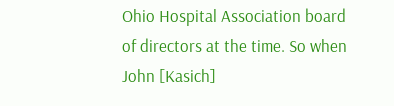Ohio Hospital Association board of directors at the time. So when John [Kasich]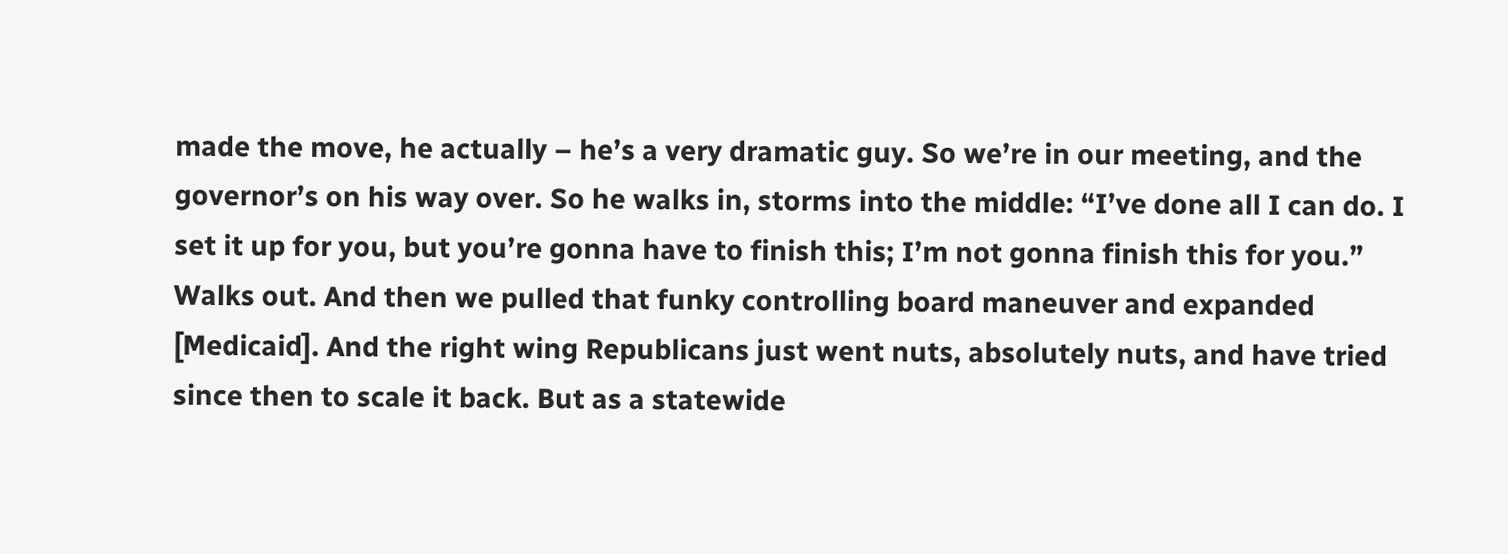made the move, he actually – he’s a very dramatic guy. So we’re in our meeting, and the governor’s on his way over. So he walks in, storms into the middle: “I’ve done all I can do. I set it up for you, but you’re gonna have to finish this; I’m not gonna finish this for you.” Walks out. And then we pulled that funky controlling board maneuver and expanded [Medicaid]. And the right wing Republicans just went nuts, absolutely nuts, and have tried since then to scale it back. But as a statewide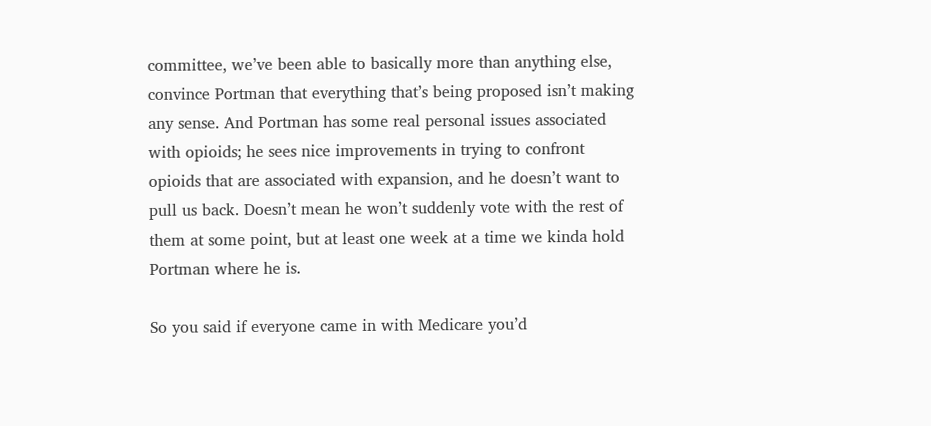committee, we’ve been able to basically more than anything else, convince Portman that everything that’s being proposed isn’t making any sense. And Portman has some real personal issues associated with opioids; he sees nice improvements in trying to confront opioids that are associated with expansion, and he doesn’t want to pull us back. Doesn’t mean he won’t suddenly vote with the rest of them at some point, but at least one week at a time we kinda hold Portman where he is.

So you said if everyone came in with Medicare you’d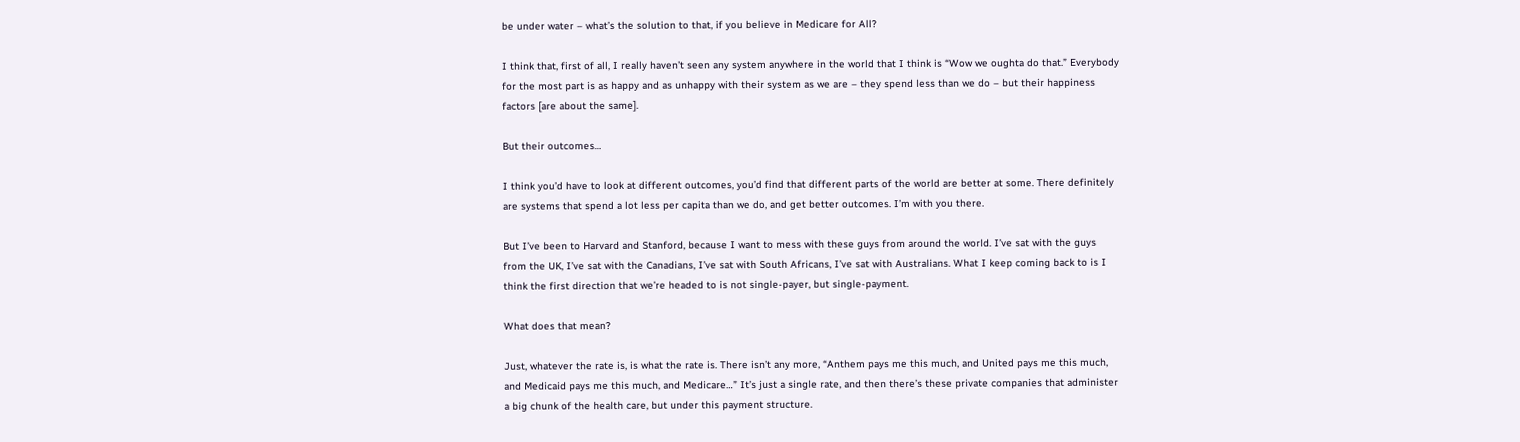be under water – what’s the solution to that, if you believe in Medicare for All?

I think that, first of all, I really haven’t seen any system anywhere in the world that I think is “Wow we oughta do that.” Everybody for the most part is as happy and as unhappy with their system as we are – they spend less than we do – but their happiness factors [are about the same].

But their outcomes…

I think you’d have to look at different outcomes, you’d find that different parts of the world are better at some. There definitely are systems that spend a lot less per capita than we do, and get better outcomes. I’m with you there.

But I’ve been to Harvard and Stanford, because I want to mess with these guys from around the world. I’ve sat with the guys from the UK, I’ve sat with the Canadians, I’ve sat with South Africans, I’ve sat with Australians. What I keep coming back to is I think the first direction that we’re headed to is not single-payer, but single-payment.

What does that mean?

Just, whatever the rate is, is what the rate is. There isn’t any more, “Anthem pays me this much, and United pays me this much, and Medicaid pays me this much, and Medicare…” It’s just a single rate, and then there’s these private companies that administer a big chunk of the health care, but under this payment structure.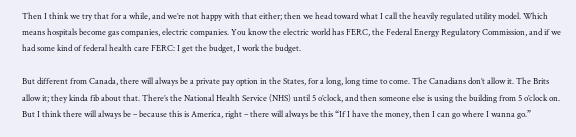Then I think we try that for a while, and we’re not happy with that either; then we head toward what I call the heavily regulated utility model. Which means hospitals become gas companies, electric companies. You know the electric world has FERC, the Federal Energy Regulatory Commission, and if we had some kind of federal health care FERC: I get the budget, I work the budget.

But different from Canada, there will always be a private pay option in the States, for a long, long time to come. The Canadians don’t allow it. The Brits allow it; they kinda fib about that. There’s the National Health Service (NHS) until 5 o’clock, and then someone else is using the building from 5 o’clock on. But I think there will always be – because this is America, right – there will always be this “If I have the money, then I can go where I wanna go.”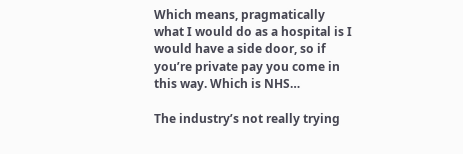Which means, pragmatically what I would do as a hospital is I would have a side door, so if you’re private pay you come in this way. Which is NHS…

The industry’s not really trying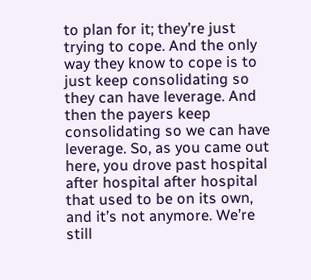to plan for it; they’re just trying to cope. And the only way they know to cope is to just keep consolidating so they can have leverage. And then the payers keep consolidating so we can have leverage. So, as you came out here, you drove past hospital after hospital after hospital that used to be on its own, and it’s not anymore. We’re still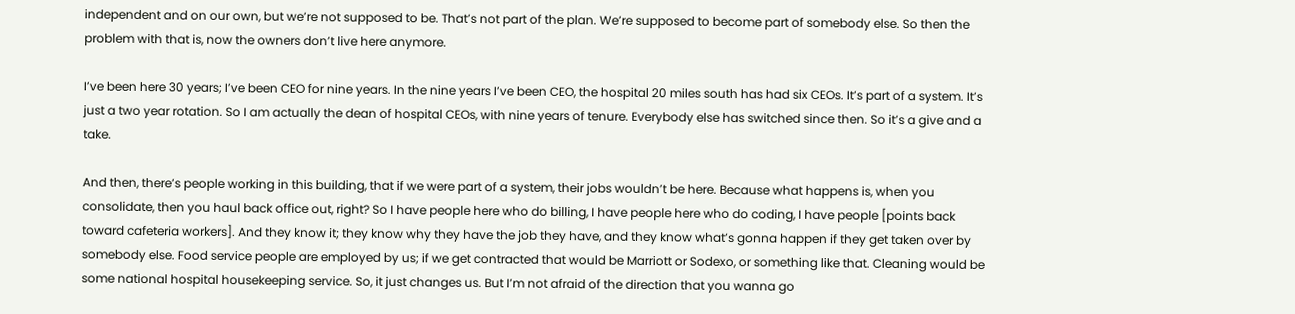independent and on our own, but we’re not supposed to be. That’s not part of the plan. We’re supposed to become part of somebody else. So then the problem with that is, now the owners don’t live here anymore.

I’ve been here 30 years; I’ve been CEO for nine years. In the nine years I’ve been CEO, the hospital 20 miles south has had six CEOs. It’s part of a system. It’s just a two year rotation. So I am actually the dean of hospital CEOs, with nine years of tenure. Everybody else has switched since then. So it’s a give and a take.

And then, there’s people working in this building, that if we were part of a system, their jobs wouldn’t be here. Because what happens is, when you consolidate, then you haul back office out, right? So I have people here who do billing, I have people here who do coding, I have people [points back toward cafeteria workers]. And they know it; they know why they have the job they have, and they know what’s gonna happen if they get taken over by somebody else. Food service people are employed by us; if we get contracted that would be Marriott or Sodexo, or something like that. Cleaning would be some national hospital housekeeping service. So, it just changes us. But I’m not afraid of the direction that you wanna go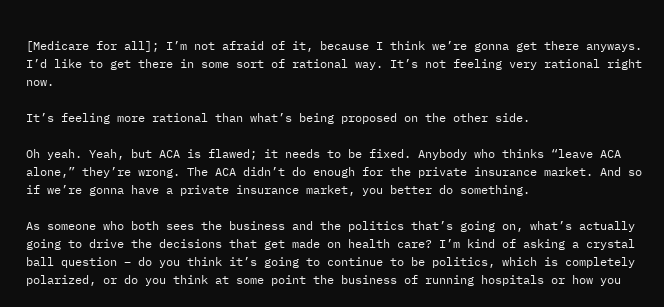[Medicare for all]; I’m not afraid of it, because I think we’re gonna get there anyways. I’d like to get there in some sort of rational way. It’s not feeling very rational right now.

It’s feeling more rational than what’s being proposed on the other side.

Oh yeah. Yeah, but ACA is flawed; it needs to be fixed. Anybody who thinks “leave ACA alone,” they’re wrong. The ACA didn’t do enough for the private insurance market. And so if we’re gonna have a private insurance market, you better do something.

As someone who both sees the business and the politics that’s going on, what’s actually going to drive the decisions that get made on health care? I’m kind of asking a crystal ball question – do you think it’s going to continue to be politics, which is completely polarized, or do you think at some point the business of running hospitals or how you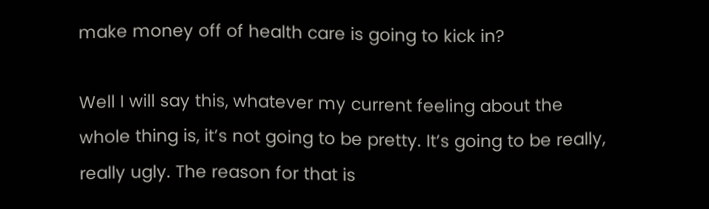make money off of health care is going to kick in?

Well I will say this, whatever my current feeling about the whole thing is, it’s not going to be pretty. It’s going to be really, really ugly. The reason for that is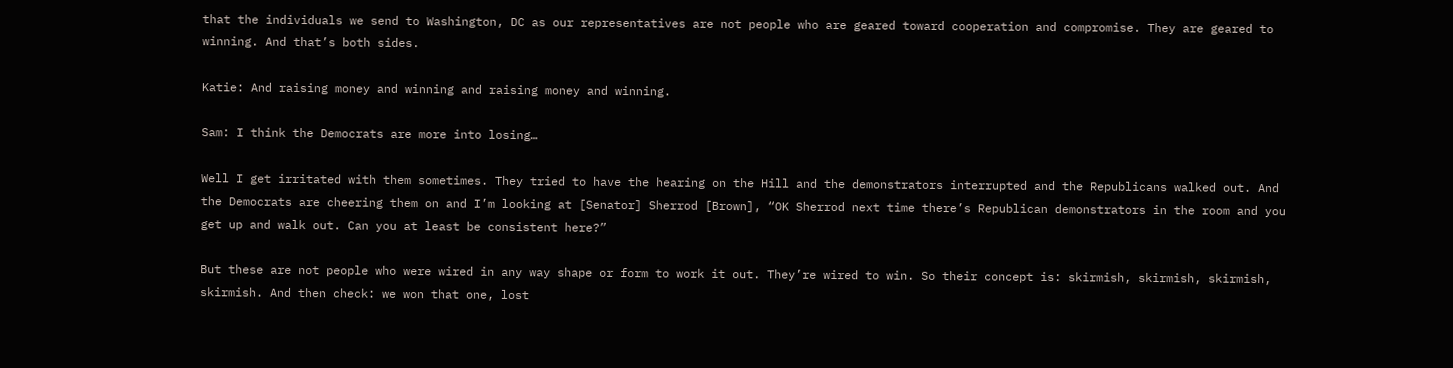that the individuals we send to Washington, DC as our representatives are not people who are geared toward cooperation and compromise. They are geared to winning. And that’s both sides.

Katie: And raising money and winning and raising money and winning.

Sam: I think the Democrats are more into losing…

Well I get irritated with them sometimes. They tried to have the hearing on the Hill and the demonstrators interrupted and the Republicans walked out. And the Democrats are cheering them on and I’m looking at [Senator] Sherrod [Brown], “OK Sherrod next time there’s Republican demonstrators in the room and you get up and walk out. Can you at least be consistent here?”

But these are not people who were wired in any way shape or form to work it out. They’re wired to win. So their concept is: skirmish, skirmish, skirmish, skirmish. And then check: we won that one, lost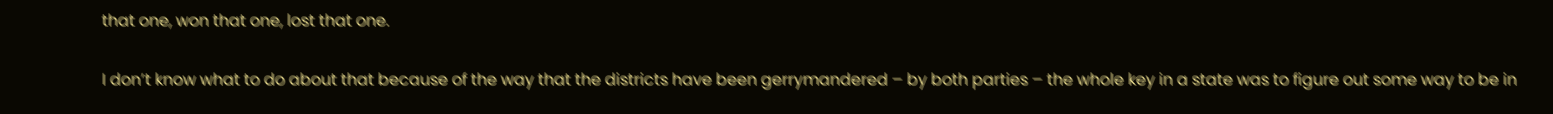that one, won that one, lost that one.

I don’t know what to do about that because of the way that the districts have been gerrymandered – by both parties – the whole key in a state was to figure out some way to be in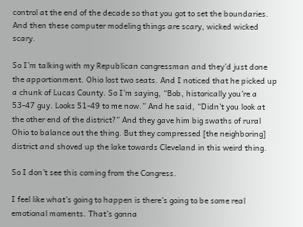control at the end of the decade so that you got to set the boundaries. And then these computer modeling things are scary, wicked wicked scary.

So I’m talking with my Republican congressman and they’d just done the apportionment. Ohio lost two seats. And I noticed that he picked up a chunk of Lucas County. So I’m saying, “Bob, historically you’re a 53-47 guy. Looks 51-49 to me now.” And he said, “Didn’t you look at the other end of the district?” And they gave him big swaths of rural Ohio to balance out the thing. But they compressed [the neighboring] district and shoved up the lake towards Cleveland in this weird thing.

So I don’t see this coming from the Congress.

I feel like what’s going to happen is there’s going to be some real emotional moments. That’s gonna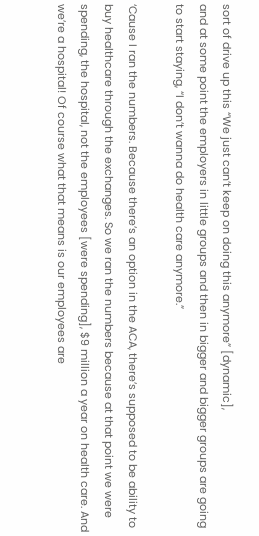sort of drive up this “We just can’t keep on doing this anymore” [dynamic],
and at some point the employers in little groups and then in bigger and bigger groups are going to start staying, “I don’t wanna do health care anymore.”

‘Cause I ran the numbers. Because there’s an option in the ACA, there’s supposed to be ability to buy healthcare through the exchanges. So we ran the numbers because at that point we were spending, the hospital, not the employees [were spending], $9 million a year on health care. And we’re a hospital! Of course what that means is our employees are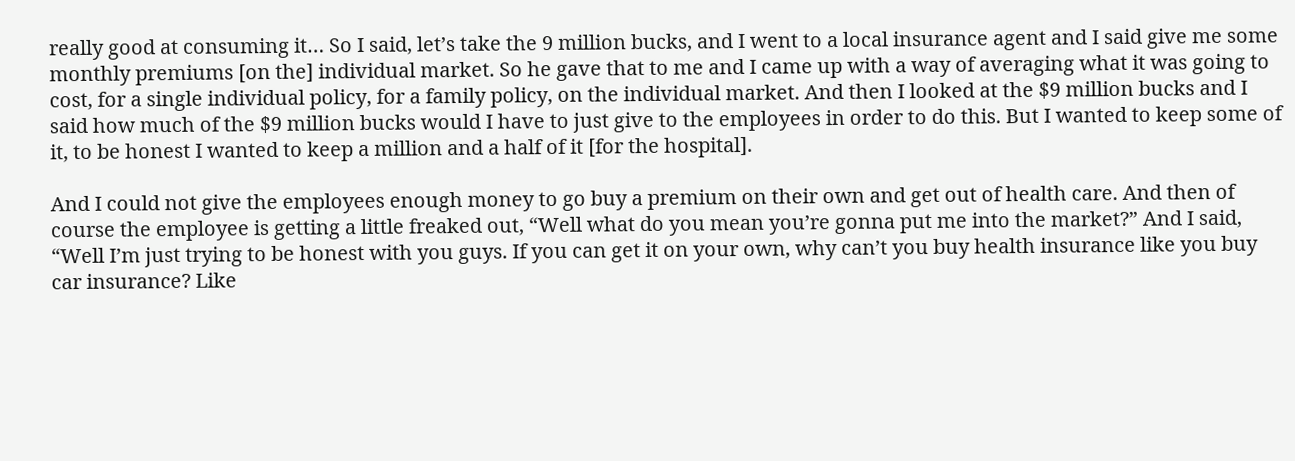really good at consuming it… So I said, let’s take the 9 million bucks, and I went to a local insurance agent and I said give me some monthly premiums [on the] individual market. So he gave that to me and I came up with a way of averaging what it was going to cost, for a single individual policy, for a family policy, on the individual market. And then I looked at the $9 million bucks and I said how much of the $9 million bucks would I have to just give to the employees in order to do this. But I wanted to keep some of it, to be honest I wanted to keep a million and a half of it [for the hospital].

And I could not give the employees enough money to go buy a premium on their own and get out of health care. And then of course the employee is getting a little freaked out, “Well what do you mean you’re gonna put me into the market?” And I said, “Well I’m just trying to be honest with you guys. If you can get it on your own, why can’t you buy health insurance like you buy car insurance? Like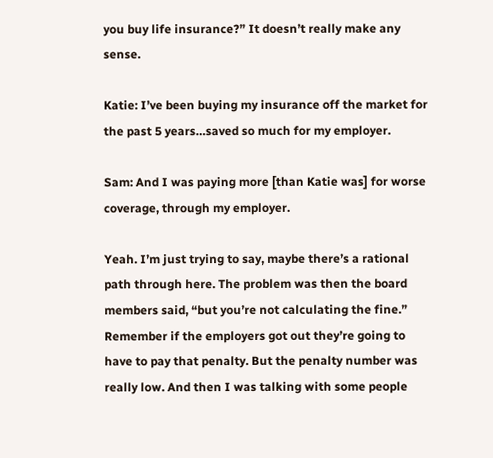you buy life insurance?” It doesn’t really make any sense.

Katie: I’ve been buying my insurance off the market for the past 5 years…saved so much for my employer.

Sam: And I was paying more [than Katie was] for worse coverage, through my employer.

Yeah. I’m just trying to say, maybe there’s a rational path through here. The problem was then the board members said, “but you’re not calculating the fine.” Remember if the employers got out they’re going to have to pay that penalty. But the penalty number was really low. And then I was talking with some people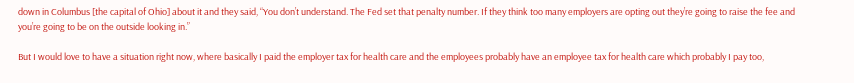down in Columbus [the capital of Ohio] about it and they said, “You don’t understand. The Fed set that penalty number. If they think too many employers are opting out they’re going to raise the fee and you’re going to be on the outside looking in.”

But I would love to have a situation right now, where basically I paid the employer tax for health care and the employees probably have an employee tax for health care which probably I pay too,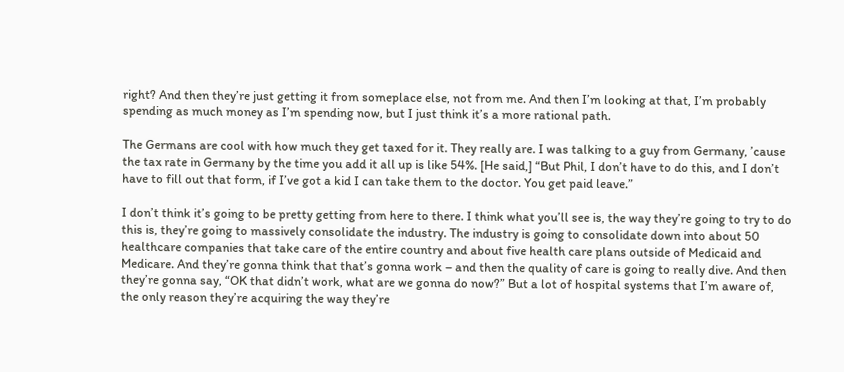right? And then they’re just getting it from someplace else, not from me. And then I’m looking at that, I’m probably spending as much money as I’m spending now, but I just think it’s a more rational path.

The Germans are cool with how much they get taxed for it. They really are. I was talking to a guy from Germany, ’cause the tax rate in Germany by the time you add it all up is like 54%. [He said,] “But Phil, I don’t have to do this, and I don’t have to fill out that form, if I’ve got a kid I can take them to the doctor. You get paid leave.”

I don’t think it’s going to be pretty getting from here to there. I think what you’ll see is, the way they’re going to try to do this is, they’re going to massively consolidate the industry. The industry is going to consolidate down into about 50 healthcare companies that take care of the entire country and about five health care plans outside of Medicaid and Medicare. And they’re gonna think that that’s gonna work – and then the quality of care is going to really dive. And then they’re gonna say, “OK that didn’t work, what are we gonna do now?” But a lot of hospital systems that I’m aware of, the only reason they’re acquiring the way they’re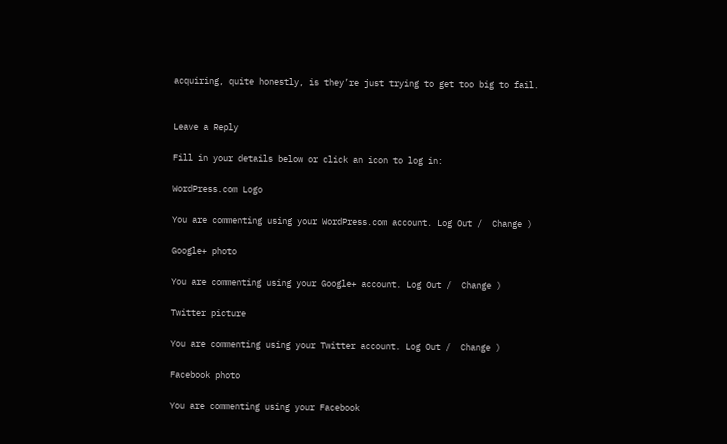acquiring, quite honestly, is they’re just trying to get too big to fail.


Leave a Reply

Fill in your details below or click an icon to log in:

WordPress.com Logo

You are commenting using your WordPress.com account. Log Out /  Change )

Google+ photo

You are commenting using your Google+ account. Log Out /  Change )

Twitter picture

You are commenting using your Twitter account. Log Out /  Change )

Facebook photo

You are commenting using your Facebook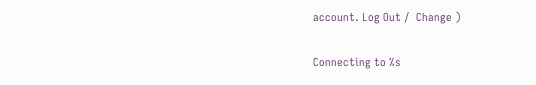account. Log Out /  Change )

Connecting to %s